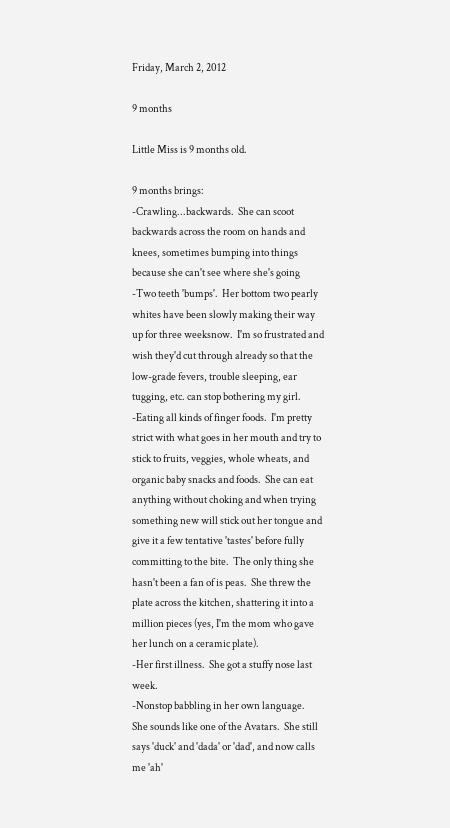Friday, March 2, 2012

9 months

Little Miss is 9 months old.

9 months brings:
-Crawling...backwards.  She can scoot backwards across the room on hands and knees, sometimes bumping into things because she can't see where she's going
-Two teeth 'bumps'.  Her bottom two pearly whites have been slowly making their way up for three weeksnow.  I'm so frustrated and wish they'd cut through already so that the low-grade fevers, trouble sleeping, ear tugging, etc. can stop bothering my girl.
-Eating all kinds of finger foods.  I'm pretty strict with what goes in her mouth and try to stick to fruits, veggies, whole wheats, and organic baby snacks and foods.  She can eat anything without choking and when trying something new will stick out her tongue and give it a few tentative 'tastes' before fully committing to the bite.  The only thing she hasn't been a fan of is peas.  She threw the plate across the kitchen, shattering it into a million pieces (yes, I'm the mom who gave her lunch on a ceramic plate).
-Her first illness.  She got a stuffy nose last week.
-Nonstop babbling in her own language.  She sounds like one of the Avatars.  She still says 'duck' and 'dada' or 'dad', and now calls me 'ah'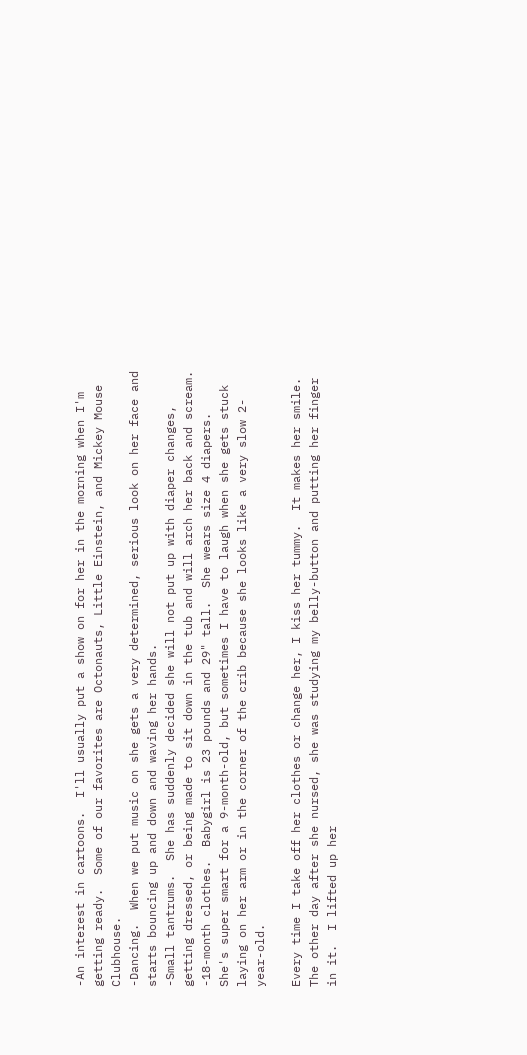-An interest in cartoons.  I'll usually put a show on for her in the morning when I'm getting ready.  Some of our favorites are Octonauts, Little Einstein, and Mickey Mouse Clubhouse.
-Dancing.  When we put music on she gets a very determined, serious look on her face and starts bouncing up and down and waving her hands.
-Small tantrums.  She has suddenly decided she will not put up with diaper changes, getting dressed, or being made to sit down in the tub and will arch her back and scream.
-18-month clothes.  Babygirl is 23 pounds and 29" tall.  She wears size 4 diapers.  She's super smart for a 9-month-old, but sometimes I have to laugh when she gets stuck laying on her arm or in the corner of the crib because she looks like a very slow 2-year-old.

Every time I take off her clothes or change her, I kiss her tummy.  It makes her smile.  The other day after she nursed, she was studying my belly-button and putting her finger in it.  I lifted up her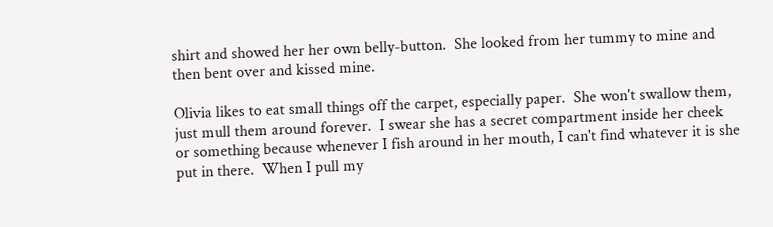shirt and showed her her own belly-button.  She looked from her tummy to mine and then bent over and kissed mine.

Olivia likes to eat small things off the carpet, especially paper.  She won't swallow them, just mull them around forever.  I swear she has a secret compartment inside her cheek or something because whenever I fish around in her mouth, I can't find whatever it is she put in there.  When I pull my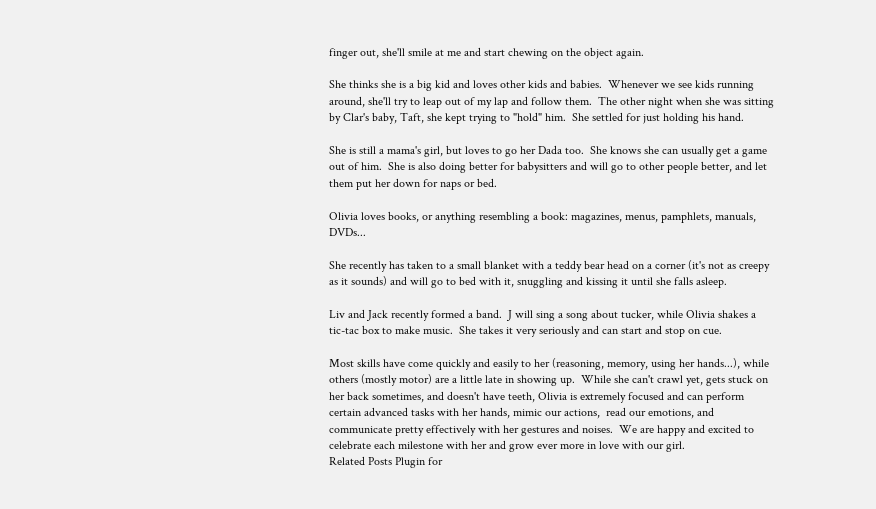finger out, she'll smile at me and start chewing on the object again.

She thinks she is a big kid and loves other kids and babies.  Whenever we see kids running around, she'll try to leap out of my lap and follow them.  The other night when she was sitting by Clar's baby, Taft, she kept trying to "hold" him.  She settled for just holding his hand.

She is still a mama's girl, but loves to go her Dada too.  She knows she can usually get a game out of him.  She is also doing better for babysitters and will go to other people better, and let them put her down for naps or bed.

Olivia loves books, or anything resembling a book: magazines, menus, pamphlets, manuals, DVDs...

She recently has taken to a small blanket with a teddy bear head on a corner (it's not as creepy as it sounds) and will go to bed with it, snuggling and kissing it until she falls asleep.

Liv and Jack recently formed a band.  J will sing a song about tucker, while Olivia shakes a tic-tac box to make music.  She takes it very seriously and can start and stop on cue.

Most skills have come quickly and easily to her (reasoning, memory, using her hands...), while others (mostly motor) are a little late in showing up.  While she can't crawl yet, gets stuck on her back sometimes, and doesn't have teeth, Olivia is extremely focused and can perform certain advanced tasks with her hands, mimic our actions,  read our emotions, and communicate pretty effectively with her gestures and noises.  We are happy and excited to celebrate each milestone with her and grow ever more in love with our girl.
Related Posts Plugin for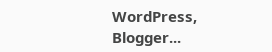WordPress, Blogger...